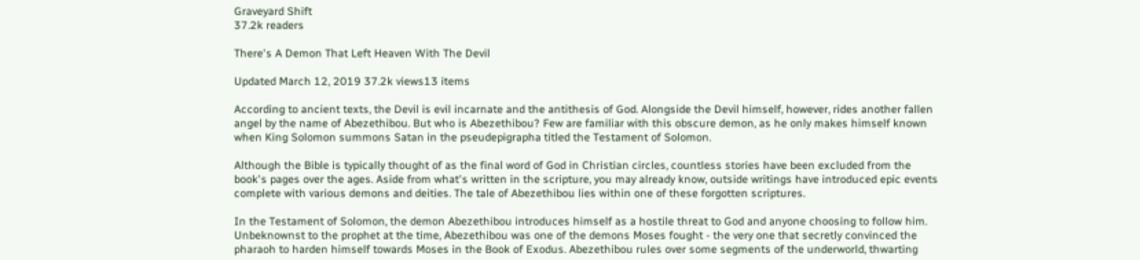Graveyard Shift
37.2k readers

There's A Demon That Left Heaven With The Devil

Updated March 12, 2019 37.2k views13 items

According to ancient texts, the Devil is evil incarnate and the antithesis of God. Alongside the Devil himself, however, rides another fallen angel by the name of Abezethibou. But who is Abezethibou? Few are familiar with this obscure demon, as he only makes himself known when King Solomon summons Satan in the pseudepigrapha titled the Testament of Solomon.

Although the Bible is typically thought of as the final word of God in Christian circles, countless stories have been excluded from the book's pages over the ages. Aside from what's written in the scripture, you may already know, outside writings have introduced epic events complete with various demons and deities. The tale of Abezethibou lies within one of these forgotten scriptures.

In the Testament of Solomon, the demon Abezethibou introduces himself as a hostile threat to God and anyone choosing to follow him. Unbeknownst to the prophet at the time, Abezethibou was one of the demons Moses fought - the very one that secretly convinced the pharaoh to harden himself towards Moses in the Book of Exodus. Abezethibou rules over some segments of the underworld, thwarting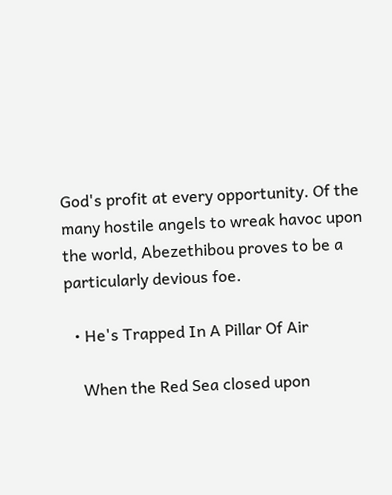God's profit at every opportunity. Of the many hostile angels to wreak havoc upon the world, Abezethibou proves to be a particularly devious foe.

  • He's Trapped In A Pillar Of Air

    When the Red Sea closed upon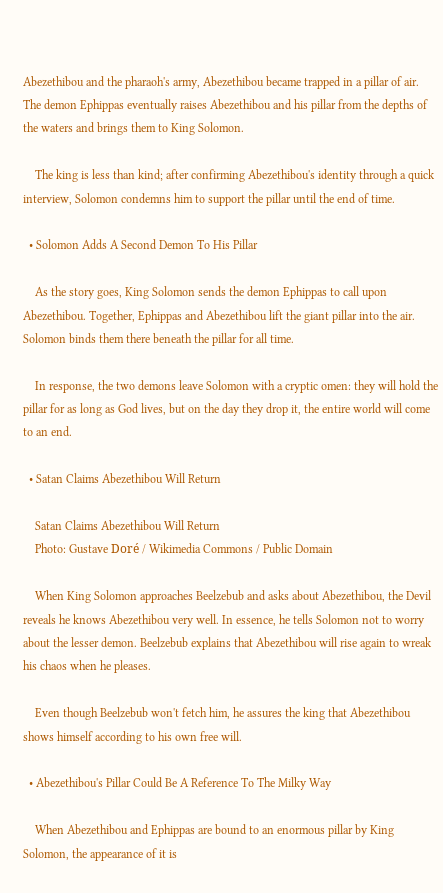Abezethibou and the pharaoh's army, Abezethibou became trapped in a pillar of air. The demon Ephippas eventually raises Abezethibou and his pillar from the depths of the waters and brings them to King Solomon.

    The king is less than kind; after confirming Abezethibou's identity through a quick interview, Solomon condemns him to support the pillar until the end of time.

  • Solomon Adds A Second Demon To His Pillar

    As the story goes, King Solomon sends the demon Ephippas to call upon Abezethibou. Together, Ephippas and Abezethibou lift the giant pillar into the air. Solomon binds them there beneath the pillar for all time.

    In response, the two demons leave Solomon with a cryptic omen: they will hold the pillar for as long as God lives, but on the day they drop it, the entire world will come to an end.

  • Satan Claims Abezethibou Will Return

    Satan Claims Abezethibou Will Return
    Photo: Gustave Doré / Wikimedia Commons / Public Domain

    When King Solomon approaches Beelzebub and asks about Abezethibou, the Devil reveals he knows Abezethibou very well. In essence, he tells Solomon not to worry about the lesser demon. Beelzebub explains that Abezethibou will rise again to wreak his chaos when he pleases.

    Even though Beelzebub won't fetch him, he assures the king that Abezethibou shows himself according to his own free will.

  • Abezethibou's Pillar Could Be A Reference To The Milky Way

    When Abezethibou and Ephippas are bound to an enormous pillar by King Solomon, the appearance of it is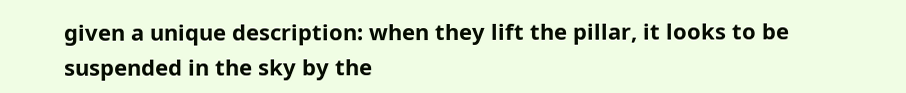given a unique description: when they lift the pillar, it looks to be suspended in the sky by the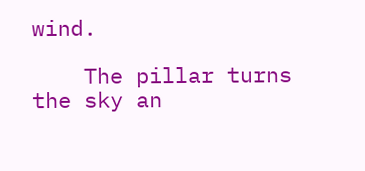wind.

    The pillar turns the sky an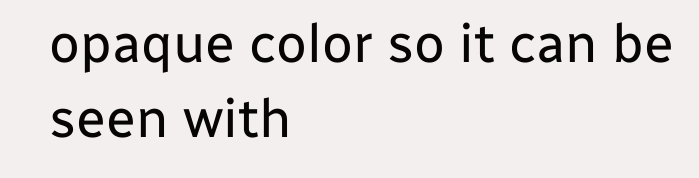opaque color so it can be seen with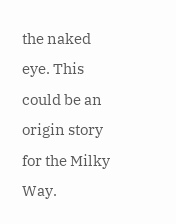the naked eye. This could be an origin story for the Milky Way.